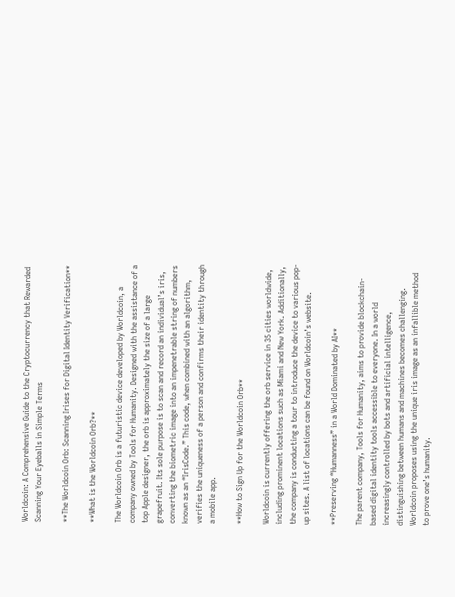Worldcoin: A Comprehensive Guide to the Cryptocurrency that Rewarded Scanning Your Eyeballs in Simple Terms

**The Worldcoin Orb: Scanning Irises for Digital Identity Verification**

**What is the Worldcoin Orb?**

The Worldcoin Orb is a futuristic device developed by Worldcoin, a company owned by Tools for Humanity. Designed with the assistance of a top Apple designer, the orb is approximately the size of a large grapefruit. Its sole purpose is to scan and record an individual’s iris, converting the biometric image into an impenetrable string of numbers known as an “IrisCode.” This code, when combined with an algorithm, verifies the uniqueness of a person and confirms their identity through a mobile app.

**How to Sign Up for the Worldcoin Orb**

Worldcoin is currently offering the orb service in 35 cities worldwide, including prominent locations such as Miami and New York. Additionally, the company is conducting a tour to introduce the device to various pop-up sites. A list of locations can be found on Worldcoin’s website.

**Preserving “Humanness” in a World Dominated by AI**

The parent company, Tools for Humanity, aims to provide blockchain-based digital identity tools accessible to everyone. In a world increasingly controlled by bots and artificial intelligence, distinguishing between humans and machines becomes challenging. Worldcoin proposes using the unique iris image as an infallible method to prove one’s humanity.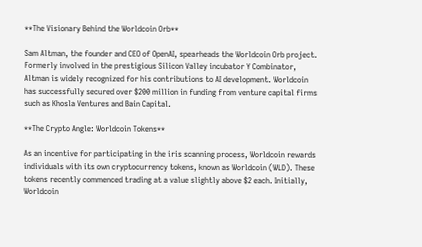**The Visionary Behind the Worldcoin Orb**

Sam Altman, the founder and CEO of OpenAI, spearheads the Worldcoin Orb project. Formerly involved in the prestigious Silicon Valley incubator Y Combinator, Altman is widely recognized for his contributions to AI development. Worldcoin has successfully secured over $200 million in funding from venture capital firms such as Khosla Ventures and Bain Capital.

**The Crypto Angle: Worldcoin Tokens**

As an incentive for participating in the iris scanning process, Worldcoin rewards individuals with its own cryptocurrency tokens, known as Worldcoin (WLD). These tokens recently commenced trading at a value slightly above $2 each. Initially, Worldcoin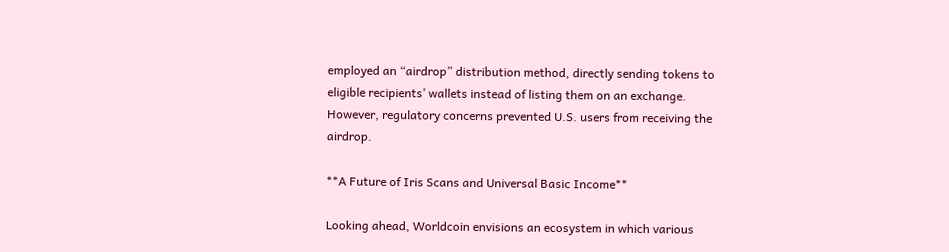employed an “airdrop” distribution method, directly sending tokens to eligible recipients’ wallets instead of listing them on an exchange. However, regulatory concerns prevented U.S. users from receiving the airdrop.

**A Future of Iris Scans and Universal Basic Income**

Looking ahead, Worldcoin envisions an ecosystem in which various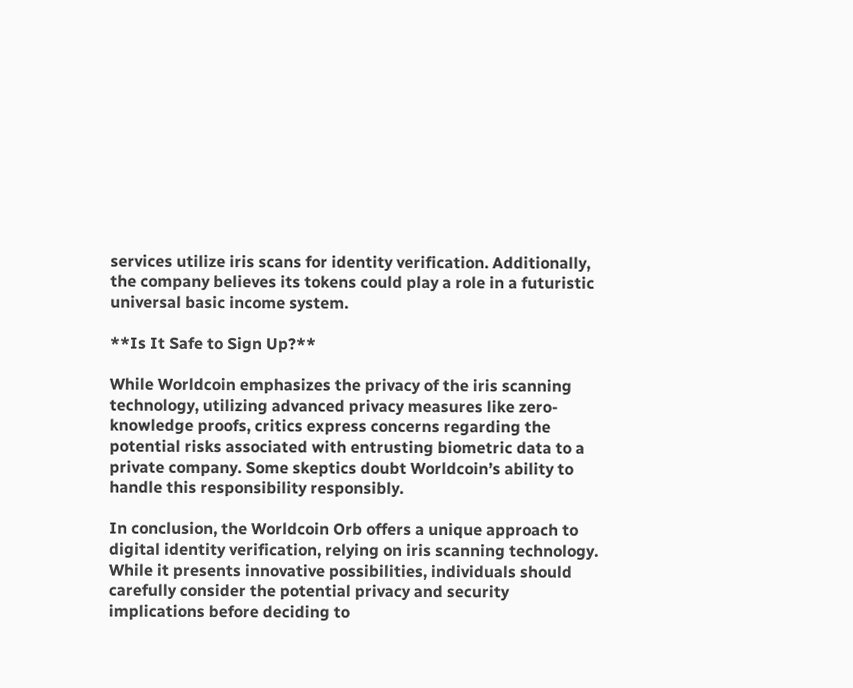services utilize iris scans for identity verification. Additionally, the company believes its tokens could play a role in a futuristic universal basic income system.

**Is It Safe to Sign Up?**

While Worldcoin emphasizes the privacy of the iris scanning technology, utilizing advanced privacy measures like zero-knowledge proofs, critics express concerns regarding the potential risks associated with entrusting biometric data to a private company. Some skeptics doubt Worldcoin’s ability to handle this responsibility responsibly.

In conclusion, the Worldcoin Orb offers a unique approach to digital identity verification, relying on iris scanning technology. While it presents innovative possibilities, individuals should carefully consider the potential privacy and security implications before deciding to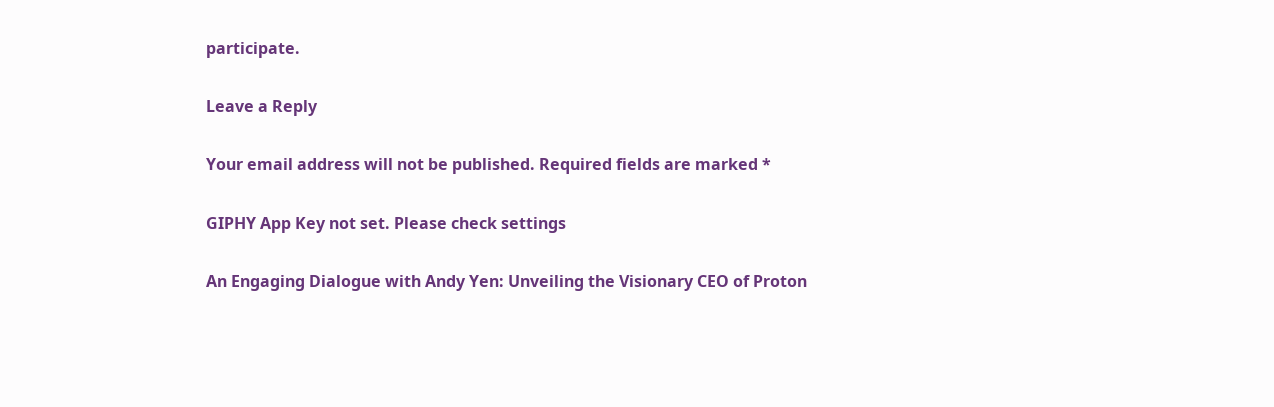participate.

Leave a Reply

Your email address will not be published. Required fields are marked *

GIPHY App Key not set. Please check settings

An Engaging Dialogue with Andy Yen: Unveiling the Visionary CEO of Proton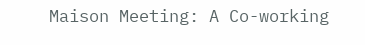Maison Meeting: A Co-working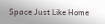Space Just Like Home